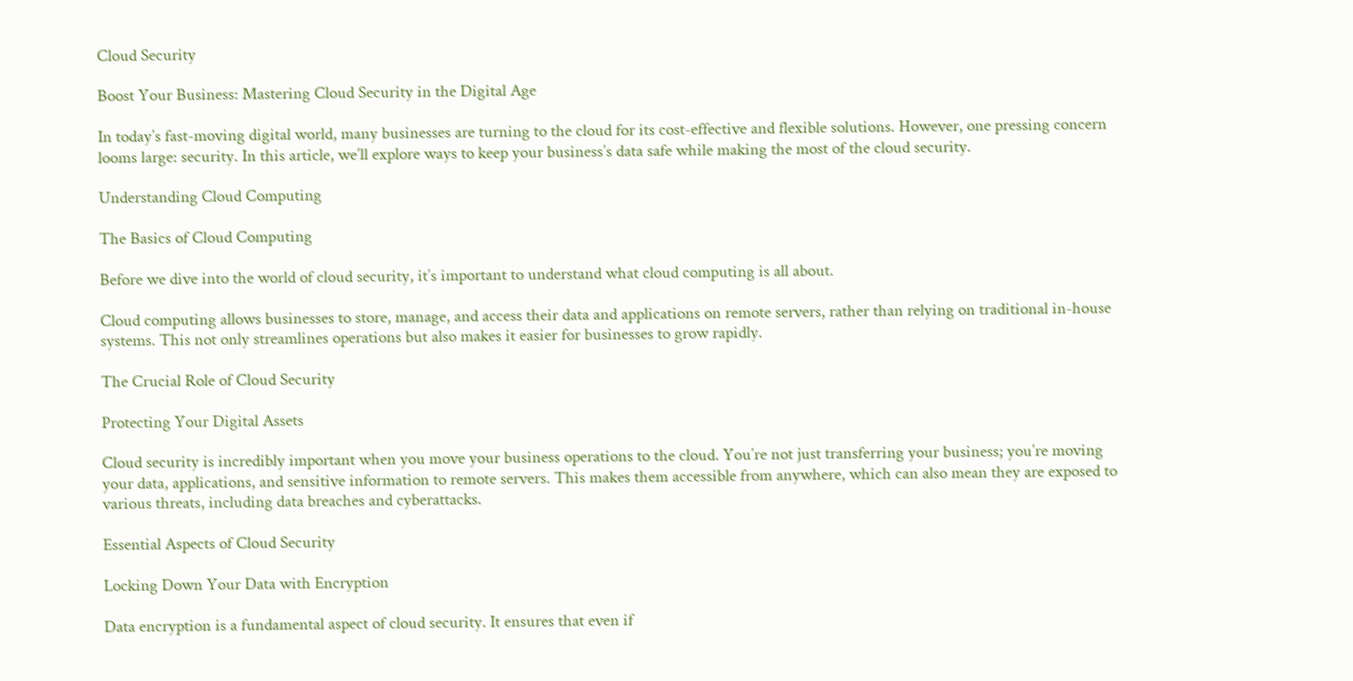Cloud Security

Boost Your Business: Mastering Cloud Security in the Digital Age

In today’s fast-moving digital world, many businesses are turning to the cloud for its cost-effective and flexible solutions. However, one pressing concern looms large: security. In this article, we’ll explore ways to keep your business’s data safe while making the most of the cloud security.

Understanding Cloud Computing

The Basics of Cloud Computing

Before we dive into the world of cloud security, it’s important to understand what cloud computing is all about.

Cloud computing allows businesses to store, manage, and access their data and applications on remote servers, rather than relying on traditional in-house systems. This not only streamlines operations but also makes it easier for businesses to grow rapidly.

The Crucial Role of Cloud Security

Protecting Your Digital Assets

Cloud security is incredibly important when you move your business operations to the cloud. You’re not just transferring your business; you’re moving your data, applications, and sensitive information to remote servers. This makes them accessible from anywhere, which can also mean they are exposed to various threats, including data breaches and cyberattacks.

Essential Aspects of Cloud Security

Locking Down Your Data with Encryption

Data encryption is a fundamental aspect of cloud security. It ensures that even if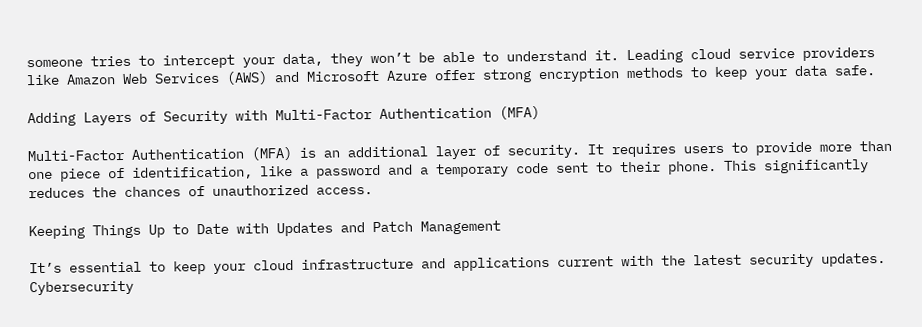someone tries to intercept your data, they won’t be able to understand it. Leading cloud service providers like Amazon Web Services (AWS) and Microsoft Azure offer strong encryption methods to keep your data safe.

Adding Layers of Security with Multi-Factor Authentication (MFA)

Multi-Factor Authentication (MFA) is an additional layer of security. It requires users to provide more than one piece of identification, like a password and a temporary code sent to their phone. This significantly reduces the chances of unauthorized access.

Keeping Things Up to Date with Updates and Patch Management

It’s essential to keep your cloud infrastructure and applications current with the latest security updates. Cybersecurity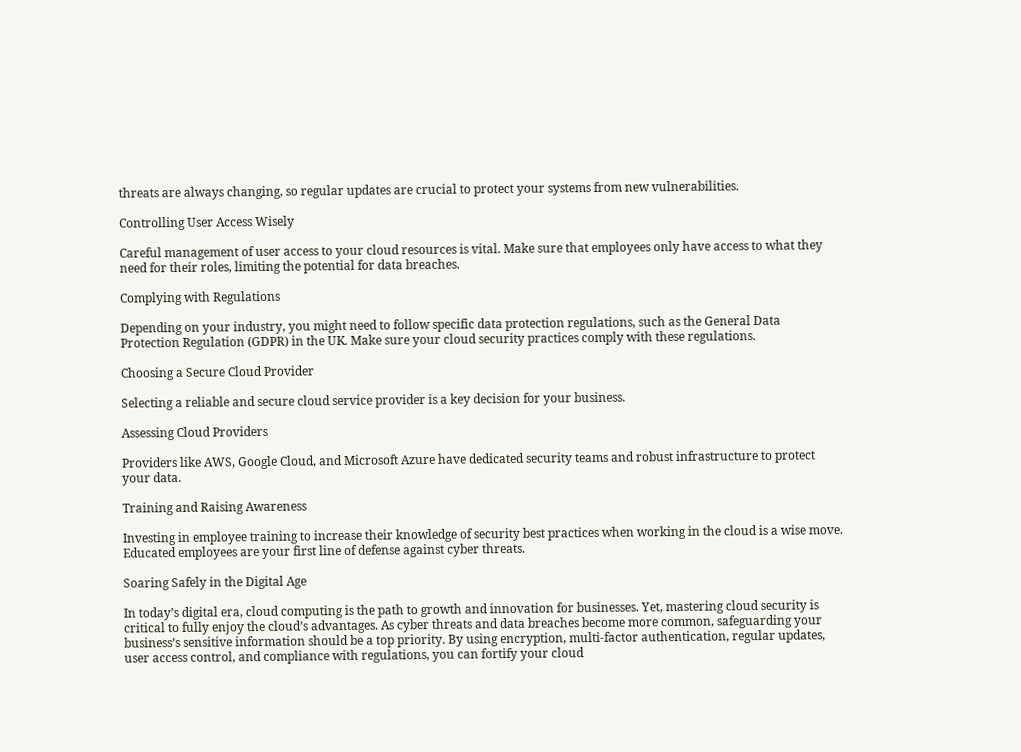threats are always changing, so regular updates are crucial to protect your systems from new vulnerabilities.

Controlling User Access Wisely

Careful management of user access to your cloud resources is vital. Make sure that employees only have access to what they need for their roles, limiting the potential for data breaches.

Complying with Regulations

Depending on your industry, you might need to follow specific data protection regulations, such as the General Data Protection Regulation (GDPR) in the UK. Make sure your cloud security practices comply with these regulations.

Choosing a Secure Cloud Provider

Selecting a reliable and secure cloud service provider is a key decision for your business.

Assessing Cloud Providers

Providers like AWS, Google Cloud, and Microsoft Azure have dedicated security teams and robust infrastructure to protect your data.

Training and Raising Awareness

Investing in employee training to increase their knowledge of security best practices when working in the cloud is a wise move. Educated employees are your first line of defense against cyber threats.

Soaring Safely in the Digital Age

In today’s digital era, cloud computing is the path to growth and innovation for businesses. Yet, mastering cloud security is critical to fully enjoy the cloud’s advantages. As cyber threats and data breaches become more common, safeguarding your business’s sensitive information should be a top priority. By using encryption, multi-factor authentication, regular updates, user access control, and compliance with regulations, you can fortify your cloud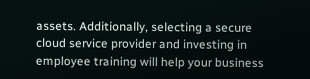assets. Additionally, selecting a secure cloud service provider and investing in employee training will help your business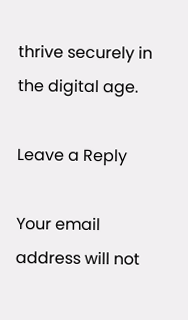thrive securely in the digital age.

Leave a Reply

Your email address will not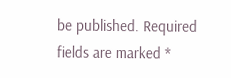be published. Required fields are marked *